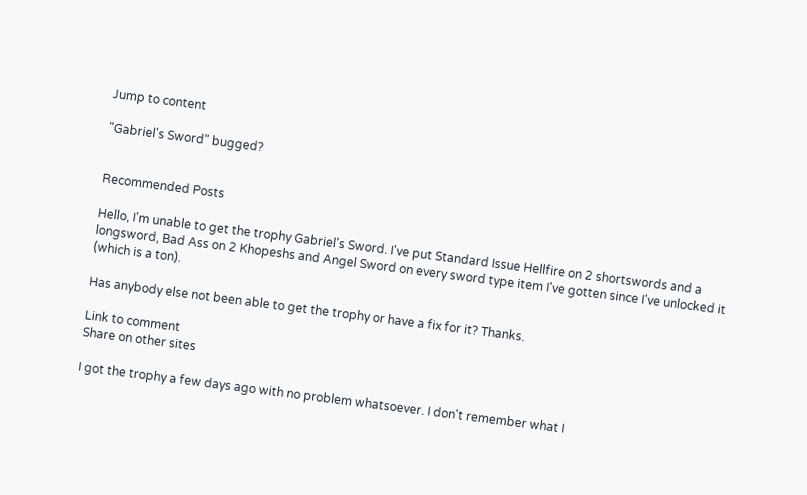Jump to content

"Gabriel's Sword" bugged?


Recommended Posts

Hello, I'm unable to get the trophy Gabriel's Sword. I've put Standard Issue Hellfire on 2 shortswords and a longsword, Bad Ass on 2 Khopeshs and Angel Sword on every sword type item I've gotten since I've unlocked it (which is a ton).

Has anybody else not been able to get the trophy or have a fix for it? Thanks.

Link to comment
Share on other sites

I got the trophy a few days ago with no problem whatsoever. I don't remember what I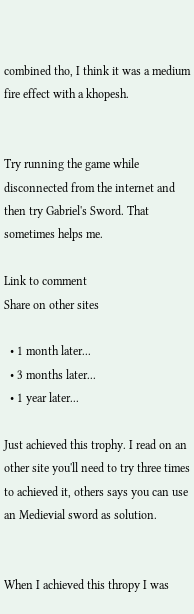combined tho, I think it was a medium fire effect with a khopesh.


Try running the game while disconnected from the internet and then try Gabriel's Sword. That sometimes helps me.

Link to comment
Share on other sites

  • 1 month later...
  • 3 months later...
  • 1 year later...

Just achieved this trophy. I read on an other site you'll need to try three times to achieved it, others says you can use an Medievial sword as solution.


When I achieved this thropy I was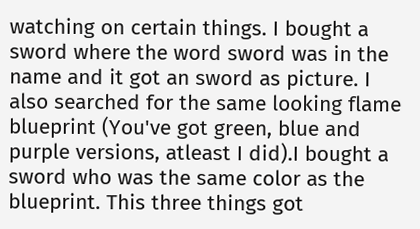watching on certain things. I bought a sword where the word sword was in the name and it got an sword as picture. I also searched for the same looking flame blueprint (You've got green, blue and purple versions, atleast I did).I bought a sword who was the same color as the blueprint. This three things got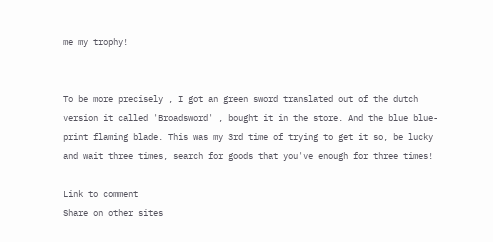me my trophy!


To be more precisely , I got an green sword translated out of the dutch version it called 'Broadsword' , bought it in the store. And the blue blue-print flaming blade. This was my 3rd time of trying to get it so, be lucky and wait three times, search for goods that you've enough for three times!

Link to comment
Share on other sites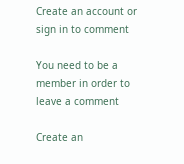Create an account or sign in to comment

You need to be a member in order to leave a comment

Create an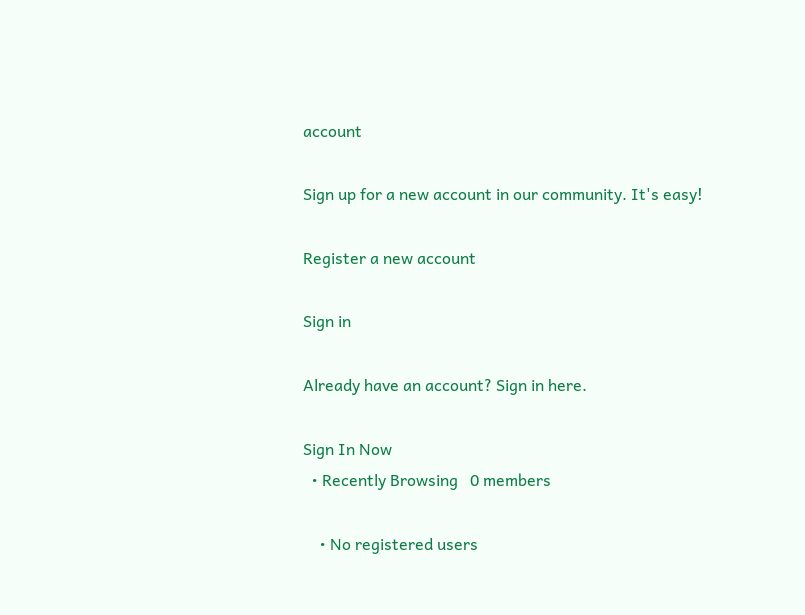account

Sign up for a new account in our community. It's easy!

Register a new account

Sign in

Already have an account? Sign in here.

Sign In Now
  • Recently Browsing   0 members

    • No registered users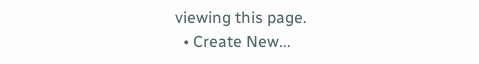viewing this page.
  • Create New...